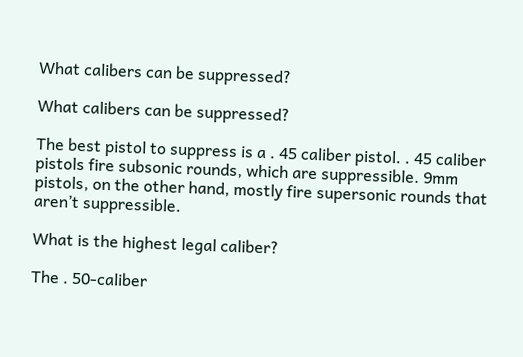What calibers can be suppressed?

What calibers can be suppressed?

The best pistol to suppress is a . 45 caliber pistol. . 45 caliber pistols fire subsonic rounds, which are suppressible. 9mm pistols, on the other hand, mostly fire supersonic rounds that aren’t suppressible.

What is the highest legal caliber?

The . 50-caliber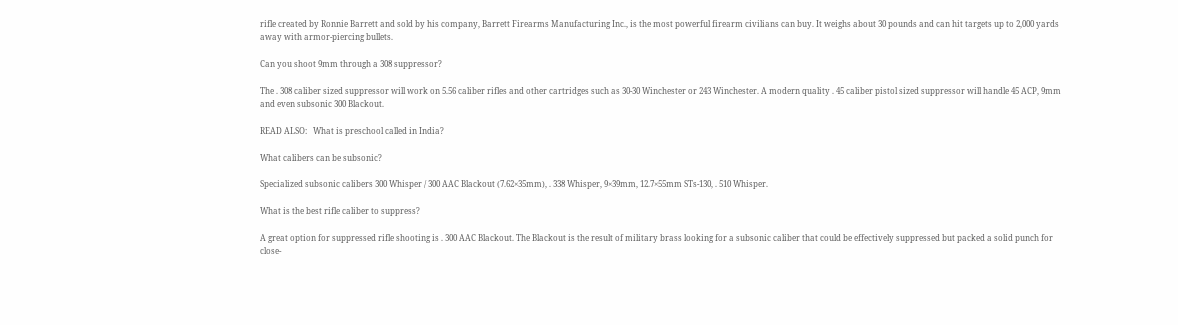rifle created by Ronnie Barrett and sold by his company, Barrett Firearms Manufacturing Inc., is the most powerful firearm civilians can buy. It weighs about 30 pounds and can hit targets up to 2,000 yards away with armor-piercing bullets.

Can you shoot 9mm through a 308 suppressor?

The . 308 caliber sized suppressor will work on 5.56 caliber rifles and other cartridges such as 30-30 Winchester or 243 Winchester. A modern quality . 45 caliber pistol sized suppressor will handle 45 ACP, 9mm and even subsonic 300 Blackout.

READ ALSO:   What is preschool called in India?

What calibers can be subsonic?

Specialized subsonic calibers 300 Whisper / 300 AAC Blackout (7.62×35mm), . 338 Whisper, 9×39mm, 12.7×55mm STs-130, . 510 Whisper.

What is the best rifle caliber to suppress?

A great option for suppressed rifle shooting is . 300 AAC Blackout. The Blackout is the result of military brass looking for a subsonic caliber that could be effectively suppressed but packed a solid punch for close-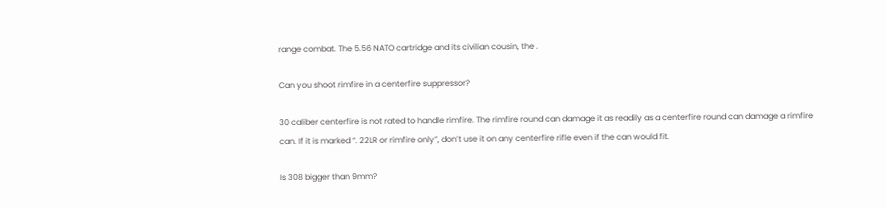range combat. The 5.56 NATO cartridge and its civilian cousin, the .

Can you shoot rimfire in a centerfire suppressor?

30 caliber centerfire is not rated to handle rimfire. The rimfire round can damage it as readily as a centerfire round can damage a rimfire can. If it is marked “. 22LR or rimfire only”, don’t use it on any centerfire rifle even if the can would fit.

Is 308 bigger than 9mm?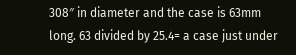308″ in diameter and the case is 63mm long. 63 divided by 25.4= a case just under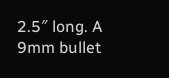2.5″ long. A 9mm bullet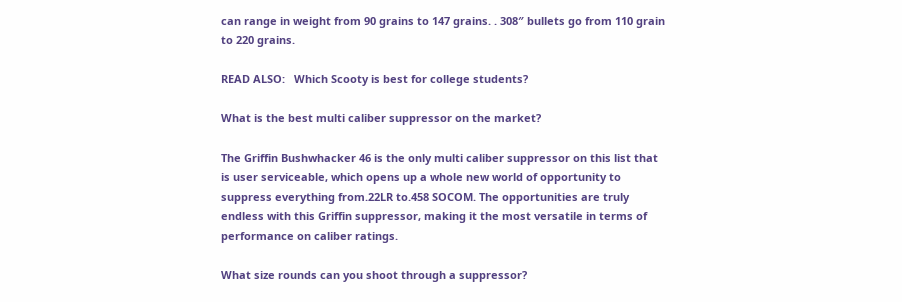can range in weight from 90 grains to 147 grains. . 308″ bullets go from 110 grain to 220 grains.

READ ALSO:   Which Scooty is best for college students?

What is the best multi caliber suppressor on the market?

The Griffin Bushwhacker 46 is the only multi caliber suppressor on this list that is user serviceable, which opens up a whole new world of opportunity to suppress everything from.22LR to.458 SOCOM. The opportunities are truly endless with this Griffin suppressor, making it the most versatile in terms of performance on caliber ratings.

What size rounds can you shoot through a suppressor?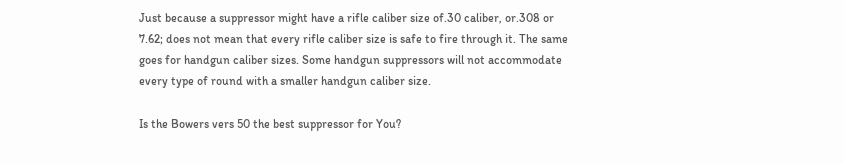Just because a suppressor might have a rifle caliber size of.30 caliber, or.308 or 7.62; does not mean that every rifle caliber size is safe to fire through it. The same goes for handgun caliber sizes. Some handgun suppressors will not accommodate every type of round with a smaller handgun caliber size.

Is the Bowers vers 50 the best suppressor for You?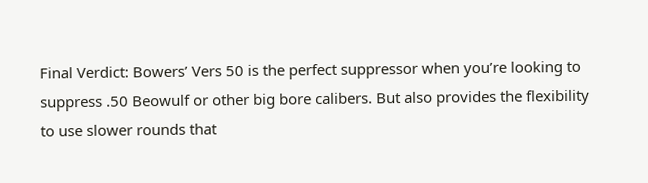Final Verdict: Bowers’ Vers 50 is the perfect suppressor when you’re looking to suppress .50 Beowulf or other big bore calibers. But also provides the flexibility to use slower rounds that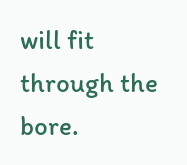will fit through the bore.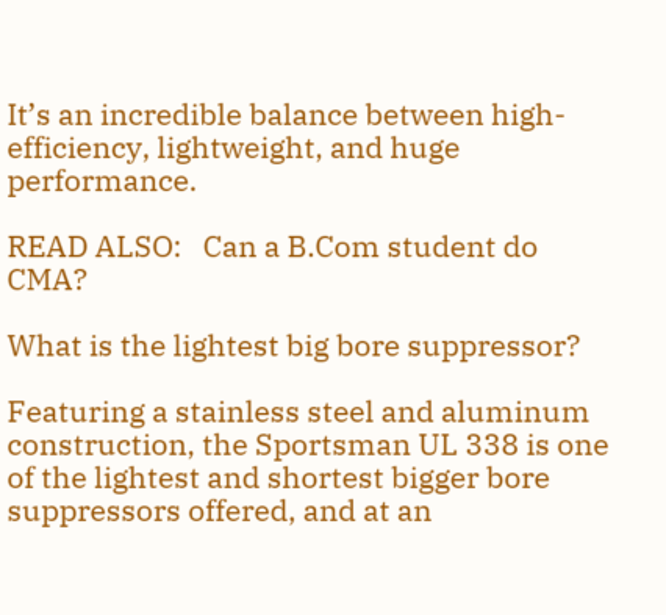It’s an incredible balance between high-efficiency, lightweight, and huge performance.

READ ALSO:   Can a B.Com student do CMA?

What is the lightest big bore suppressor?

Featuring a stainless steel and aluminum construction, the Sportsman UL 338 is one of the lightest and shortest bigger bore suppressors offered, and at an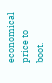economical price to boot.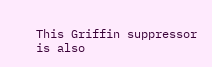This Griffin suppressor is also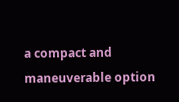a compact and maneuverable option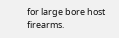for large bore host firearms.